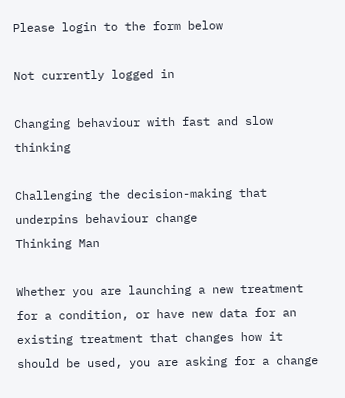Please login to the form below

Not currently logged in

Changing behaviour with fast and slow thinking

Challenging the decision-making that underpins behaviour change
Thinking Man

Whether you are launching a new treatment for a condition, or have new data for an existing treatment that changes how it should be used, you are asking for a change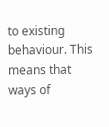to existing behaviour. This means that ways of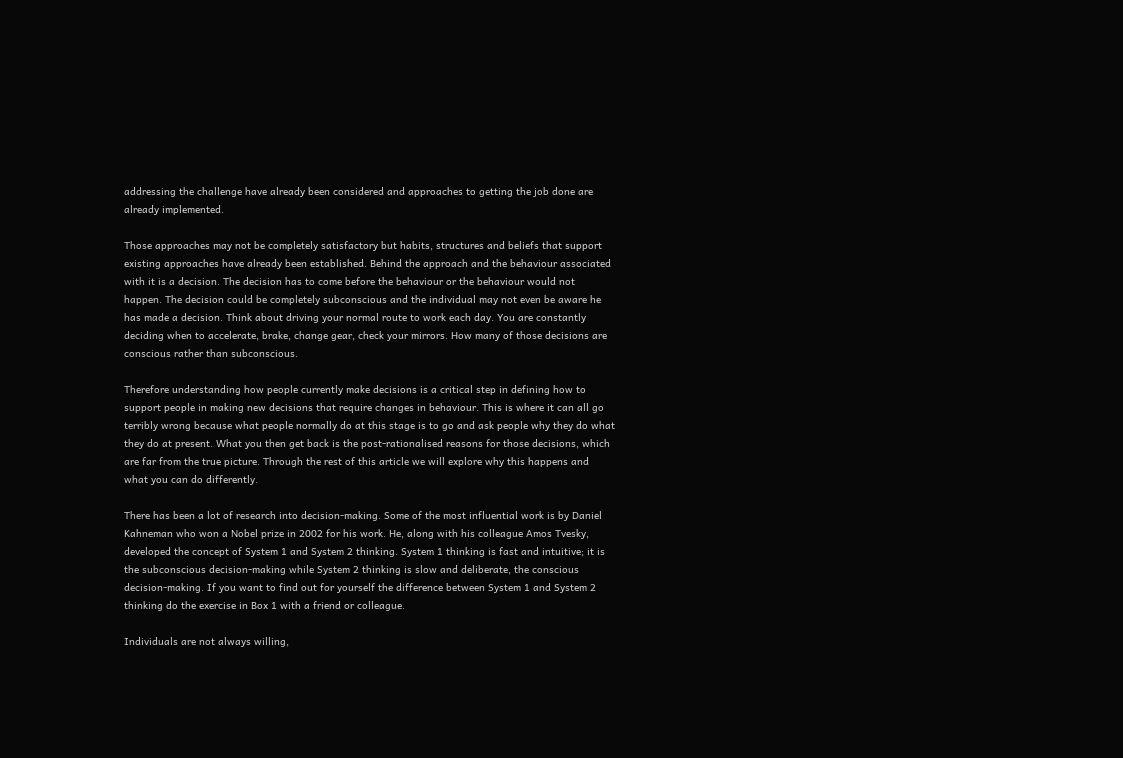addressing the challenge have already been considered and approaches to getting the job done are already implemented.

Those approaches may not be completely satisfactory but habits, structures and beliefs that support existing approaches have already been established. Behind the approach and the behaviour associated with it is a decision. The decision has to come before the behaviour or the behaviour would not happen. The decision could be completely subconscious and the individual may not even be aware he has made a decision. Think about driving your normal route to work each day. You are constantly deciding when to accelerate, brake, change gear, check your mirrors. How many of those decisions are conscious rather than subconscious.

Therefore understanding how people currently make decisions is a critical step in defining how to support people in making new decisions that require changes in behaviour. This is where it can all go terribly wrong because what people normally do at this stage is to go and ask people why they do what they do at present. What you then get back is the post-rationalised reasons for those decisions, which are far from the true picture. Through the rest of this article we will explore why this happens and what you can do differently.

There has been a lot of research into decision-making. Some of the most influential work is by Daniel Kahneman who won a Nobel prize in 2002 for his work. He, along with his colleague Amos Tvesky, developed the concept of System 1 and System 2 thinking. System 1 thinking is fast and intuitive; it is the subconscious decision-making while System 2 thinking is slow and deliberate, the conscious decision-making. If you want to find out for yourself the difference between System 1 and System 2 thinking do the exercise in Box 1 with a friend or colleague.

Individuals are not always willing,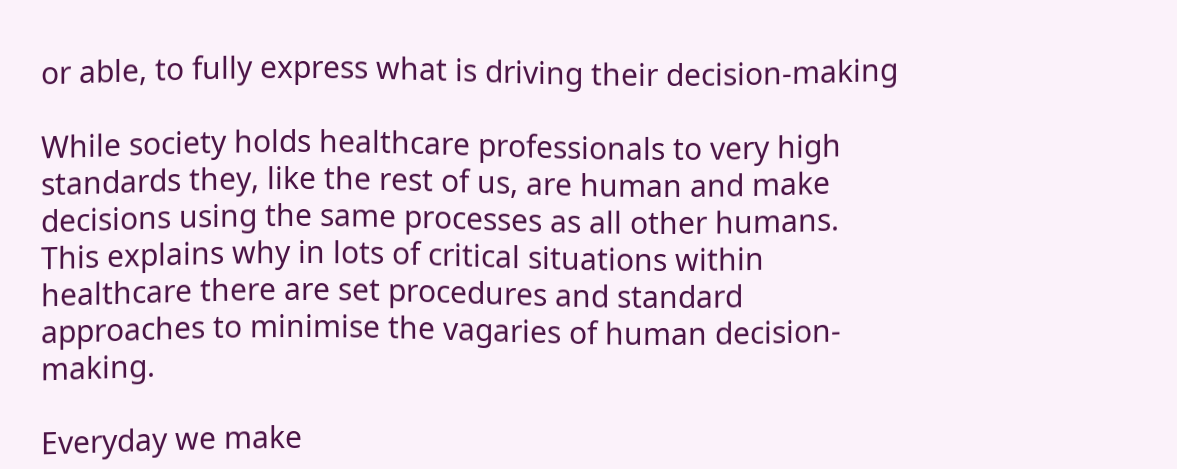or able, to fully express what is driving their decision-making

While society holds healthcare professionals to very high standards they, like the rest of us, are human and make decisions using the same processes as all other humans. This explains why in lots of critical situations within healthcare there are set procedures and standard approaches to minimise the vagaries of human decision-making.

Everyday we make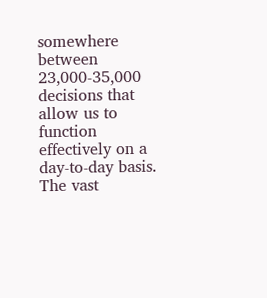somewhere between 23,000-35,000 decisions that allow us to function effectively on a day-to-day basis. The vast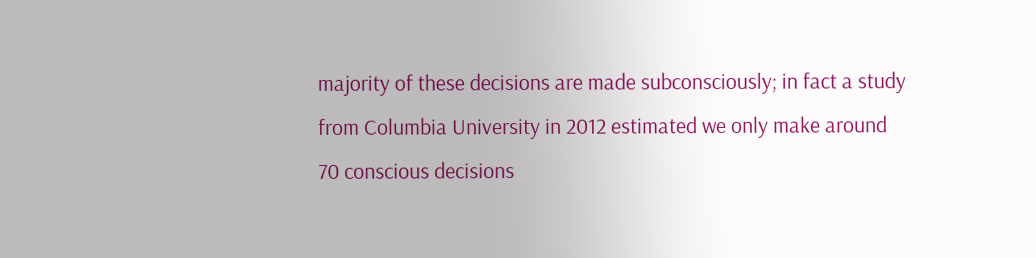majority of these decisions are made subconsciously; in fact a study from Columbia University in 2012 estimated we only make around 70 conscious decisions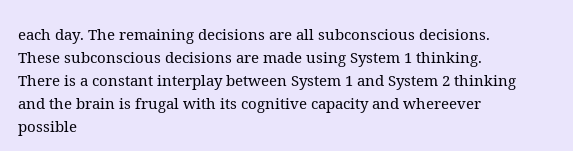each day. The remaining decisions are all subconscious decisions. These subconscious decisions are made using System 1 thinking. There is a constant interplay between System 1 and System 2 thinking and the brain is frugal with its cognitive capacity and whereever possible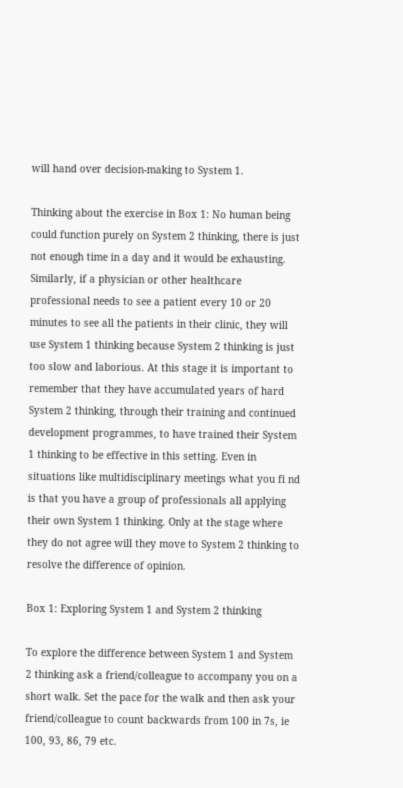will hand over decision-making to System 1.

Thinking about the exercise in Box 1: No human being could function purely on System 2 thinking, there is just not enough time in a day and it would be exhausting. Similarly, if a physician or other healthcare professional needs to see a patient every 10 or 20 minutes to see all the patients in their clinic, they will use System 1 thinking because System 2 thinking is just too slow and laborious. At this stage it is important to remember that they have accumulated years of hard System 2 thinking, through their training and continued development programmes, to have trained their System 1 thinking to be effective in this setting. Even in situations like multidisciplinary meetings what you fi nd is that you have a group of professionals all applying their own System 1 thinking. Only at the stage where they do not agree will they move to System 2 thinking to resolve the difference of opinion.

Box 1: Exploring System 1 and System 2 thinking

To explore the difference between System 1 and System 2 thinking ask a friend/colleague to accompany you on a short walk. Set the pace for the walk and then ask your friend/colleague to count backwards from 100 in 7s, ie 100, 93, 86, 79 etc.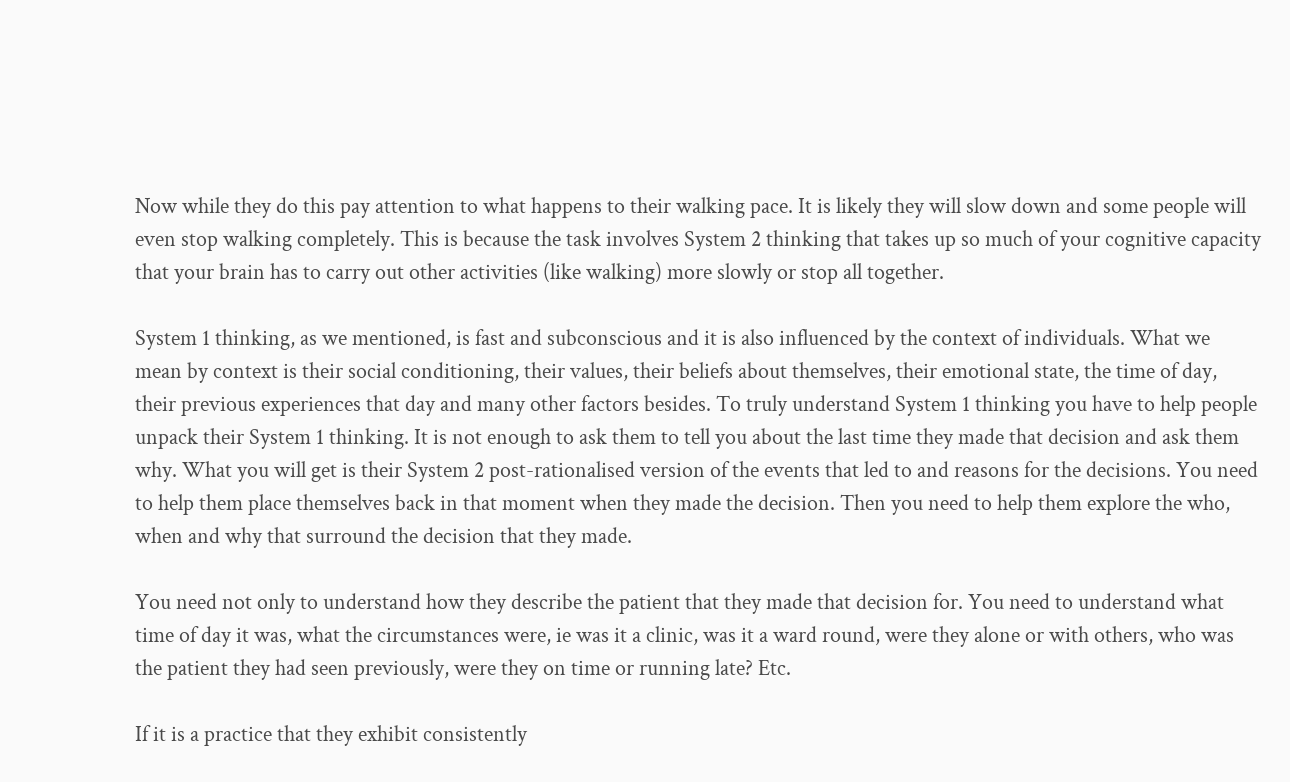Now while they do this pay attention to what happens to their walking pace. It is likely they will slow down and some people will even stop walking completely. This is because the task involves System 2 thinking that takes up so much of your cognitive capacity that your brain has to carry out other activities (like walking) more slowly or stop all together.

System 1 thinking, as we mentioned, is fast and subconscious and it is also influenced by the context of individuals. What we mean by context is their social conditioning, their values, their beliefs about themselves, their emotional state, the time of day, their previous experiences that day and many other factors besides. To truly understand System 1 thinking you have to help people unpack their System 1 thinking. It is not enough to ask them to tell you about the last time they made that decision and ask them why. What you will get is their System 2 post-rationalised version of the events that led to and reasons for the decisions. You need to help them place themselves back in that moment when they made the decision. Then you need to help them explore the who, when and why that surround the decision that they made.

You need not only to understand how they describe the patient that they made that decision for. You need to understand what time of day it was, what the circumstances were, ie was it a clinic, was it a ward round, were they alone or with others, who was the patient they had seen previously, were they on time or running late? Etc.

If it is a practice that they exhibit consistently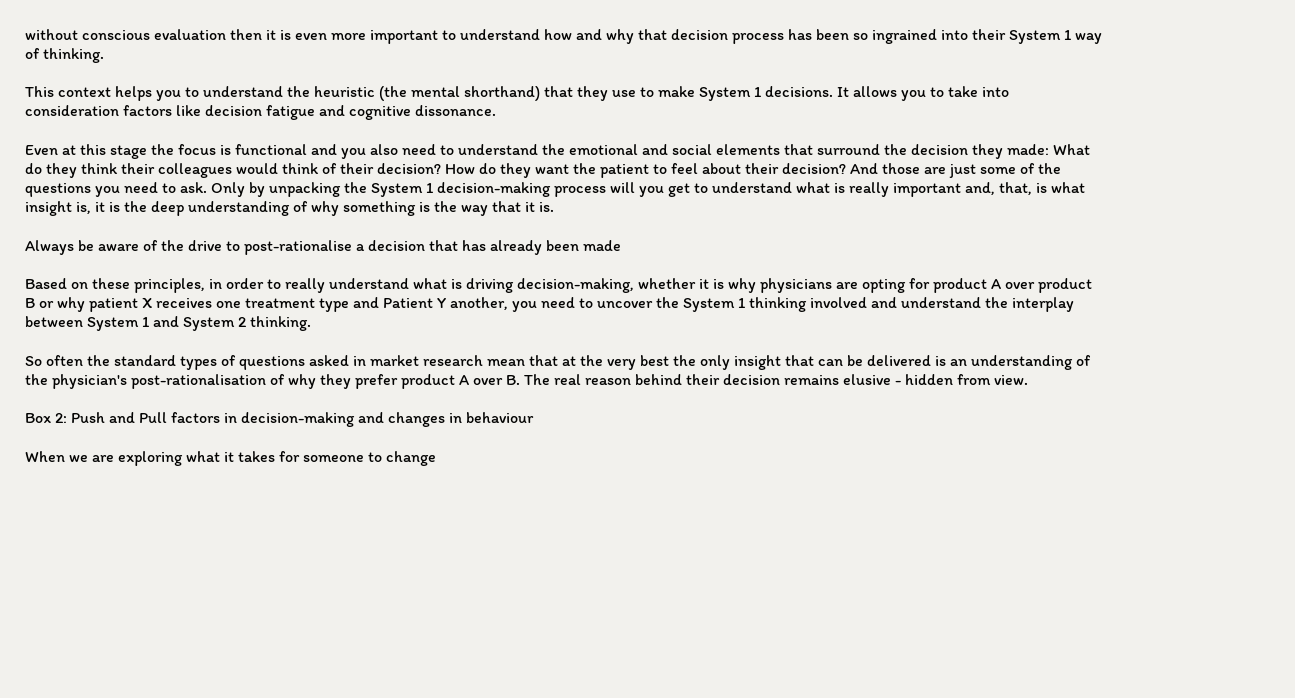without conscious evaluation then it is even more important to understand how and why that decision process has been so ingrained into their System 1 way of thinking.

This context helps you to understand the heuristic (the mental shorthand) that they use to make System 1 decisions. It allows you to take into consideration factors like decision fatigue and cognitive dissonance.

Even at this stage the focus is functional and you also need to understand the emotional and social elements that surround the decision they made: What do they think their colleagues would think of their decision? How do they want the patient to feel about their decision? And those are just some of the questions you need to ask. Only by unpacking the System 1 decision-making process will you get to understand what is really important and, that, is what insight is, it is the deep understanding of why something is the way that it is.

Always be aware of the drive to post-rationalise a decision that has already been made

Based on these principles, in order to really understand what is driving decision-making, whether it is why physicians are opting for product A over product B or why patient X receives one treatment type and Patient Y another, you need to uncover the System 1 thinking involved and understand the interplay between System 1 and System 2 thinking.

So often the standard types of questions asked in market research mean that at the very best the only insight that can be delivered is an understanding of the physician's post-rationalisation of why they prefer product A over B. The real reason behind their decision remains elusive - hidden from view.

Box 2: Push and Pull factors in decision-making and changes in behaviour

When we are exploring what it takes for someone to change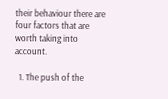their behaviour there are four factors that are worth taking into account.

  1. The push of the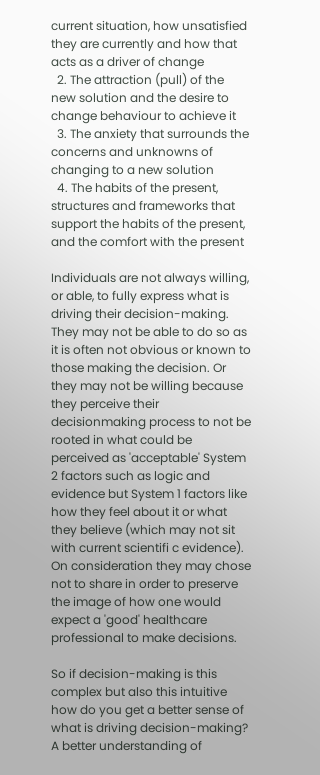current situation, how unsatisfied they are currently and how that acts as a driver of change
  2. The attraction (pull) of the new solution and the desire to change behaviour to achieve it
  3. The anxiety that surrounds the concerns and unknowns of changing to a new solution
  4. The habits of the present, structures and frameworks that support the habits of the present, and the comfort with the present

Individuals are not always willing, or able, to fully express what is driving their decision-making. They may not be able to do so as it is often not obvious or known to those making the decision. Or they may not be willing because they perceive their decisionmaking process to not be rooted in what could be perceived as 'acceptable' System 2 factors such as logic and evidence but System 1 factors like how they feel about it or what they believe (which may not sit with current scientifi c evidence). On consideration they may chose not to share in order to preserve the image of how one would expect a 'good' healthcare professional to make decisions.

So if decision-making is this complex but also this intuitive how do you get a better sense of what is driving decision-making? A better understanding of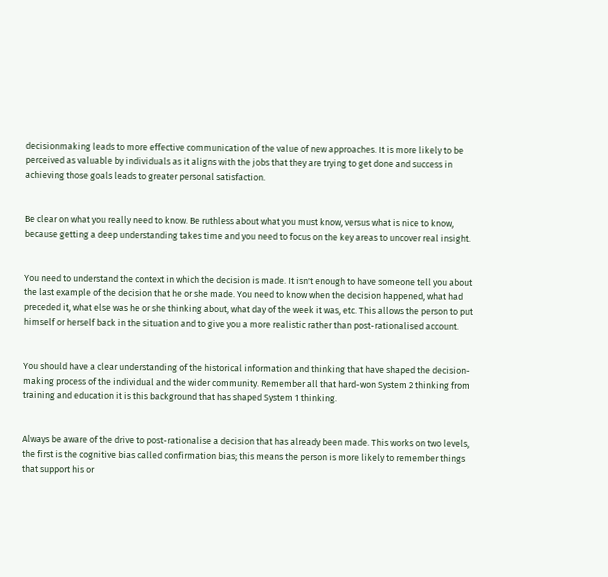decisionmaking leads to more effective communication of the value of new approaches. It is more likely to be perceived as valuable by individuals as it aligns with the jobs that they are trying to get done and success in achieving those goals leads to greater personal satisfaction.


Be clear on what you really need to know. Be ruthless about what you must know, versus what is nice to know, because getting a deep understanding takes time and you need to focus on the key areas to uncover real insight.


You need to understand the context in which the decision is made. It isn't enough to have someone tell you about the last example of the decision that he or she made. You need to know when the decision happened, what had preceded it, what else was he or she thinking about, what day of the week it was, etc. This allows the person to put himself or herself back in the situation and to give you a more realistic rather than post-rationalised account.


You should have a clear understanding of the historical information and thinking that have shaped the decision-making process of the individual and the wider community. Remember all that hard-won System 2 thinking from training and education it is this background that has shaped System 1 thinking.


Always be aware of the drive to post-rationalise a decision that has already been made. This works on two levels, the first is the cognitive bias called confirmation bias; this means the person is more likely to remember things that support his or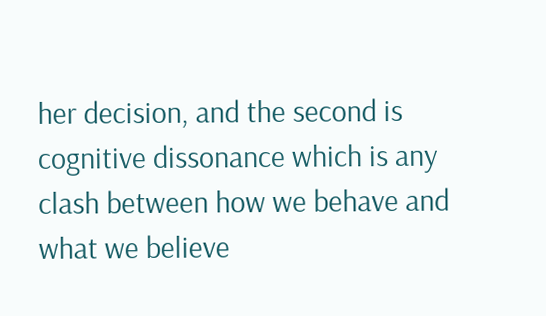her decision, and the second is cognitive dissonance which is any clash between how we behave and what we believe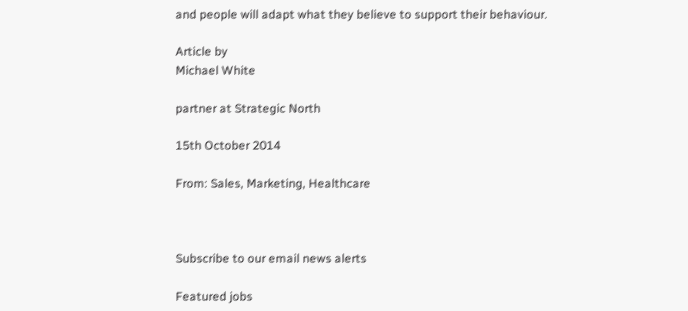and people will adapt what they believe to support their behaviour.

Article by
Michael White

partner at Strategic North

15th October 2014

From: Sales, Marketing, Healthcare



Subscribe to our email news alerts

Featured jobs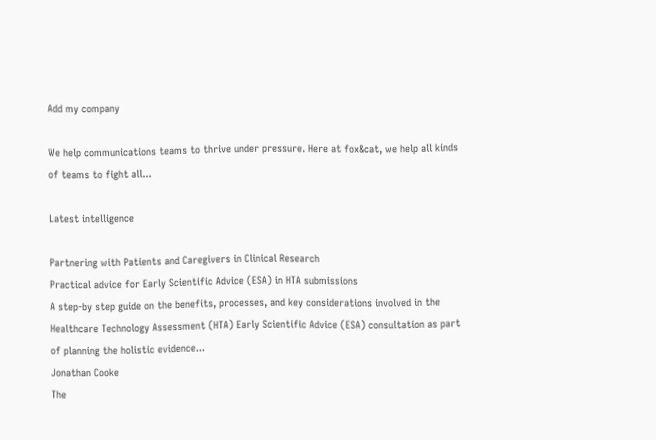Add my company

We help communications teams to thrive under pressure. Here at fox&cat, we help all kinds of teams to fight all...

Latest intelligence

Partnering with Patients and Caregivers in Clinical Research
Practical advice for Early Scientific Advice (ESA) in HTA submissions
A step-by step guide on the benefits, processes, and key considerations involved in the Healthcare Technology Assessment (HTA) Early Scientific Advice (ESA) consultation as part of planning the holistic evidence...
Jonathan Cooke
The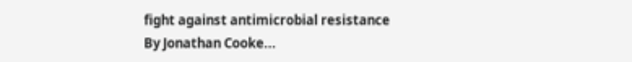fight against antimicrobial resistance
By Jonathan Cooke...